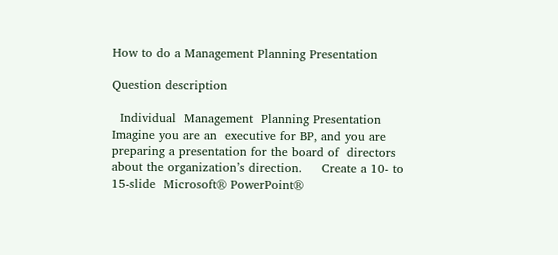How to do a Management Planning Presentation

Question description

  Individual  Management  Planning Presentation    Imagine you are an  executive for BP, and you are preparing a presentation for the board of  directors about the organization’s direction.     Create a 10- to 15-slide  Microsoft® PowerPoint®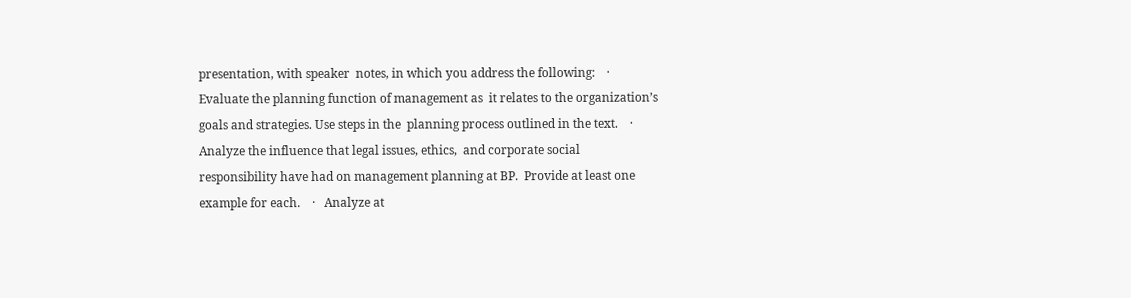presentation, with speaker  notes, in which you address the following:    ·   Evaluate the planning function of management as  it relates to the organization’s goals and strategies. Use steps in the  planning process outlined in the text.    ·   Analyze the influence that legal issues, ethics,  and corporate social responsibility have had on management planning at BP.  Provide at least one example for each.    ·   Analyze at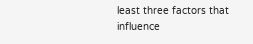least three factors that influence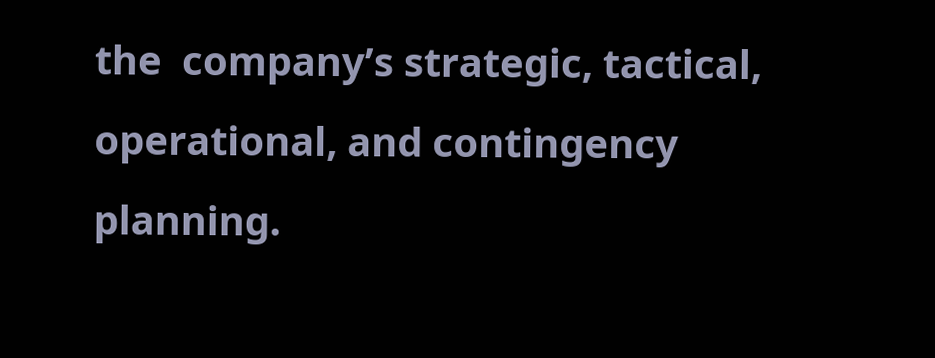the  company’s strategic, tactical, operational, and contingency planning.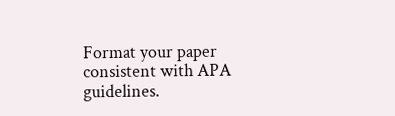Format your paper  consistent with APA guidelines.